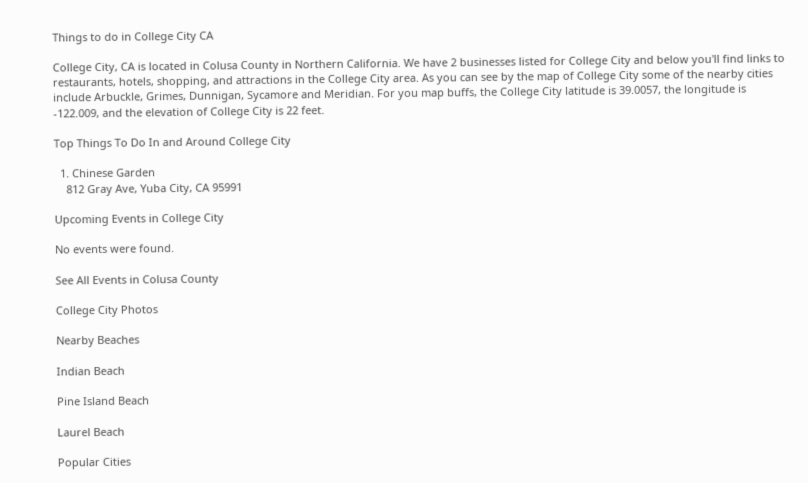Things to do in College City CA

College City, CA is located in Colusa County in Northern California. We have 2 businesses listed for College City and below you'll find links to restaurants, hotels, shopping, and attractions in the College City area. As you can see by the map of College City some of the nearby cities include Arbuckle, Grimes, Dunnigan, Sycamore and Meridian. For you map buffs, the College City latitude is 39.0057, the longitude is -122.009, and the elevation of College City is 22 feet.

Top Things To Do In and Around College City

  1. Chinese Garden
    812 Gray Ave, Yuba City, CA 95991

Upcoming Events in College City

No events were found.

See All Events in Colusa County

College City Photos

Nearby Beaches

Indian Beach

Pine Island Beach

Laurel Beach

Popular Cities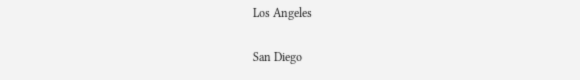Los Angeles

San Diego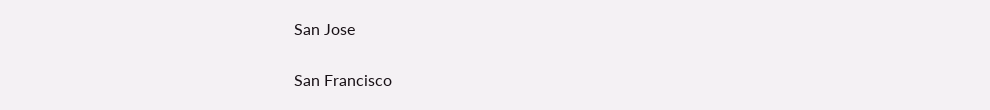San Jose

San Francisco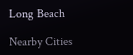Long Beach

Nearby Cities